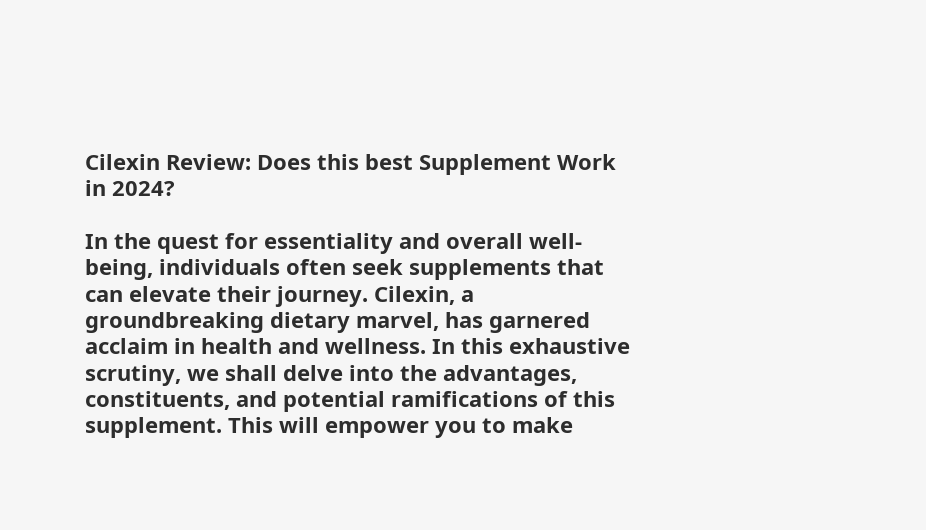Cilexin Review: Does this best Supplement Work in 2024?

In the quest for essentiality and overall well-being, individuals often seek supplements that can elevate their journey. Cilexin, a groundbreaking dietary marvel, has garnered acclaim in health and wellness. In this exhaustive scrutiny, we shall delve into the advantages, constituents, and potential ramifications of this supplement. This will empower you to make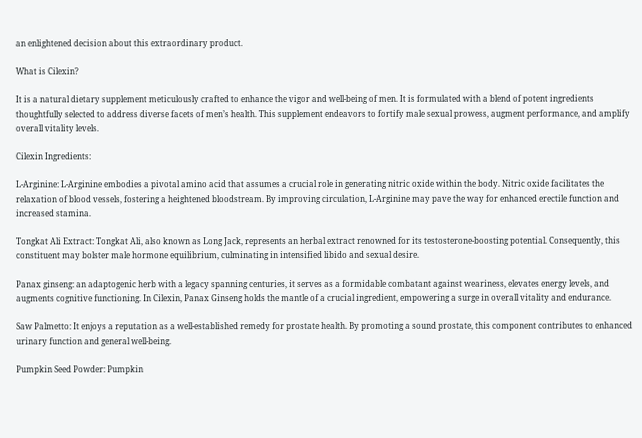an enlightened decision about this extraordinary product.

What is Cilexin?

It is a natural dietary supplement meticulously crafted to enhance the vigor and well-being of men. It is formulated with a blend of potent ingredients thoughtfully selected to address diverse facets of men’s health. This supplement endeavors to fortify male sexual prowess, augment performance, and amplify overall vitality levels.

Cilexin Ingredients:

L-Arginine: L-Arginine embodies a pivotal amino acid that assumes a crucial role in generating nitric oxide within the body. Nitric oxide facilitates the relaxation of blood vessels, fostering a heightened bloodstream. By improving circulation, L-Arginine may pave the way for enhanced erectile function and increased stamina.

Tongkat Ali Extract: Tongkat Ali, also known as Long Jack, represents an herbal extract renowned for its testosterone-boosting potential. Consequently, this constituent may bolster male hormone equilibrium, culminating in intensified libido and sexual desire.

Panax ginseng: an adaptogenic herb with a legacy spanning centuries, it serves as a formidable combatant against weariness, elevates energy levels, and augments cognitive functioning. In Cilexin, Panax Ginseng holds the mantle of a crucial ingredient, empowering a surge in overall vitality and endurance.

Saw Palmetto: It enjoys a reputation as a well-established remedy for prostate health. By promoting a sound prostate, this component contributes to enhanced urinary function and general well-being.

Pumpkin Seed Powder: Pumpkin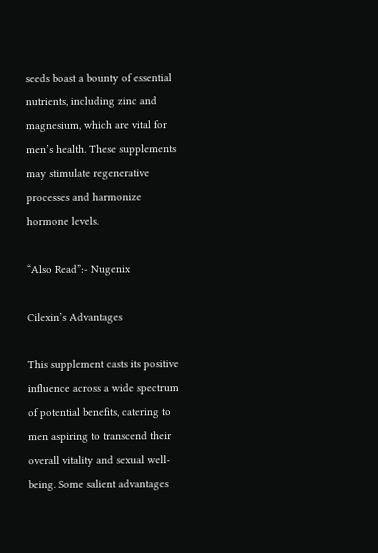seeds boast a bounty of essential nutrients, including zinc and magnesium, which are vital for men’s health. These supplements may stimulate regenerative processes and harmonize hormone levels.

“Also Read”:- Nugenix

Cilexin’s Advantages

This supplement casts its positive influence across a wide spectrum of potential benefits, catering to men aspiring to transcend their overall vitality and sexual well-being. Some salient advantages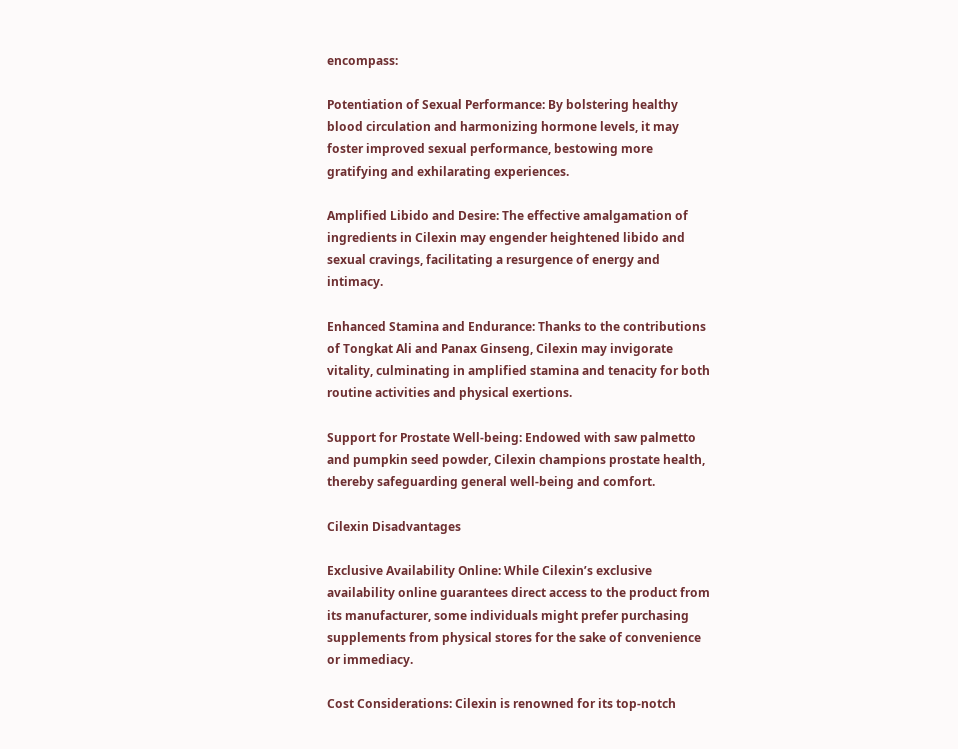encompass:

Potentiation of Sexual Performance: By bolstering healthy blood circulation and harmonizing hormone levels, it may foster improved sexual performance, bestowing more gratifying and exhilarating experiences.

Amplified Libido and Desire: The effective amalgamation of ingredients in Cilexin may engender heightened libido and sexual cravings, facilitating a resurgence of energy and intimacy.

Enhanced Stamina and Endurance: Thanks to the contributions of Tongkat Ali and Panax Ginseng, Cilexin may invigorate vitality, culminating in amplified stamina and tenacity for both routine activities and physical exertions.

Support for Prostate Well-being: Endowed with saw palmetto and pumpkin seed powder, Cilexin champions prostate health, thereby safeguarding general well-being and comfort.

Cilexin Disadvantages

Exclusive Availability Online: While Cilexin’s exclusive availability online guarantees direct access to the product from its manufacturer, some individuals might prefer purchasing supplements from physical stores for the sake of convenience or immediacy.

Cost Considerations: Cilexin is renowned for its top-notch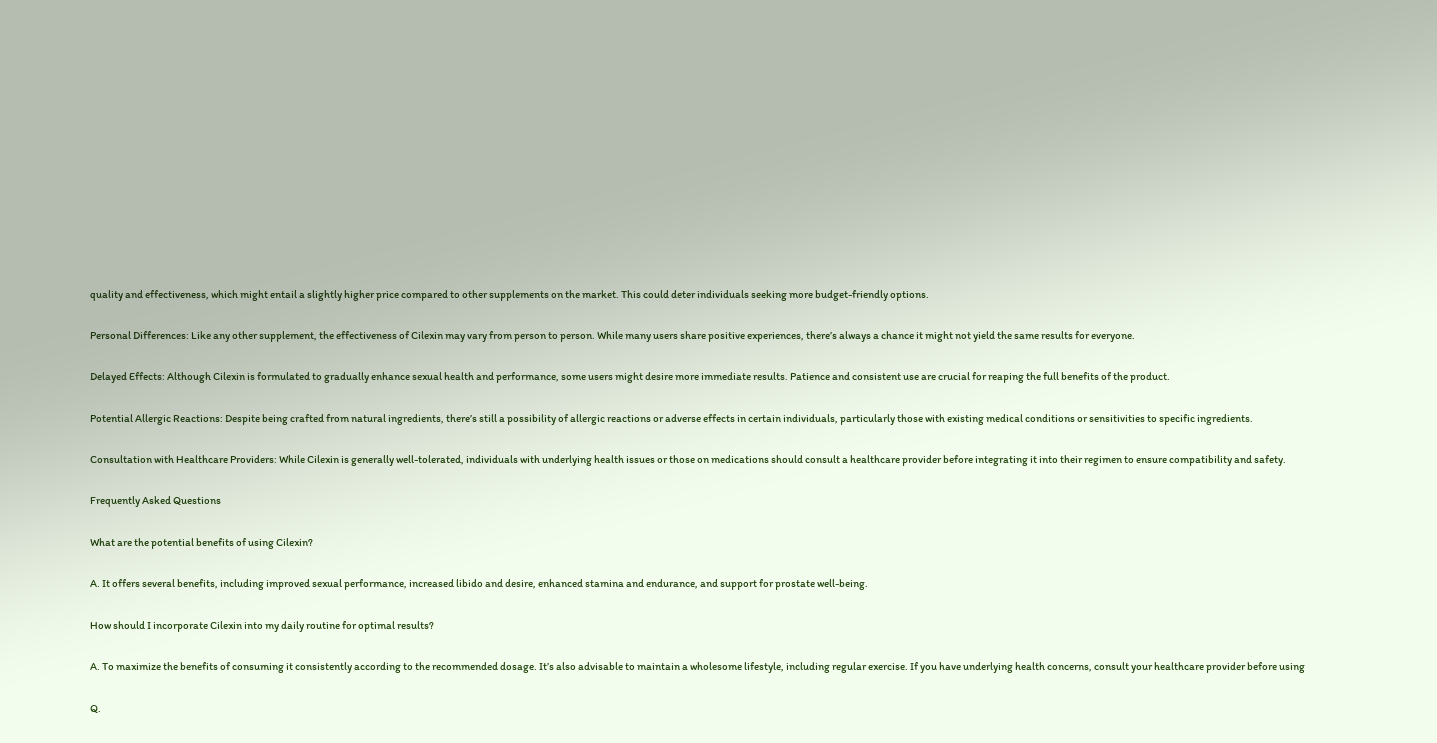quality and effectiveness, which might entail a slightly higher price compared to other supplements on the market. This could deter individuals seeking more budget-friendly options.

Personal Differences: Like any other supplement, the effectiveness of Cilexin may vary from person to person. While many users share positive experiences, there’s always a chance it might not yield the same results for everyone.

Delayed Effects: Although Cilexin is formulated to gradually enhance sexual health and performance, some users might desire more immediate results. Patience and consistent use are crucial for reaping the full benefits of the product.

Potential Allergic Reactions: Despite being crafted from natural ingredients, there’s still a possibility of allergic reactions or adverse effects in certain individuals, particularly those with existing medical conditions or sensitivities to specific ingredients.

Consultation with Healthcare Providers: While Cilexin is generally well-tolerated, individuals with underlying health issues or those on medications should consult a healthcare provider before integrating it into their regimen to ensure compatibility and safety.

Frequently Asked Questions

What are the potential benefits of using Cilexin?

A. It offers several benefits, including improved sexual performance, increased libido and desire, enhanced stamina and endurance, and support for prostate well-being.

How should I incorporate Cilexin into my daily routine for optimal results?

A. To maximize the benefits of consuming it consistently according to the recommended dosage. It’s also advisable to maintain a wholesome lifestyle, including regular exercise. If you have underlying health concerns, consult your healthcare provider before using

Q.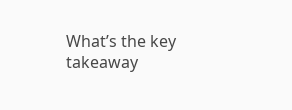What’s the key takeaway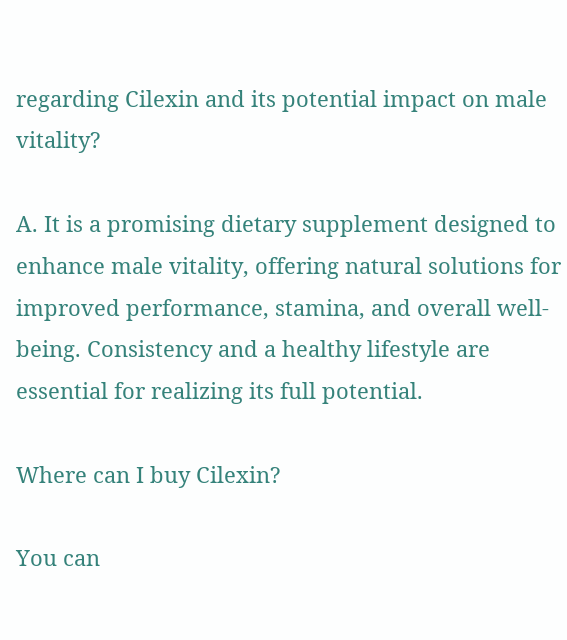regarding Cilexin and its potential impact on male vitality?

A. It is a promising dietary supplement designed to enhance male vitality, offering natural solutions for improved performance, stamina, and overall well-being. Consistency and a healthy lifestyle are essential for realizing its full potential.

Where can I buy Cilexin?

You can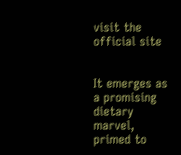visit the official site


It emerges as a promising dietary marvel, primed to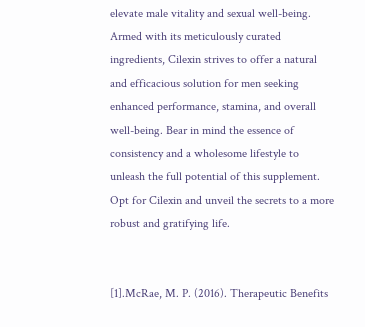elevate male vitality and sexual well-being. Armed with its meticulously curated ingredients, Cilexin strives to offer a natural and efficacious solution for men seeking enhanced performance, stamina, and overall well-being. Bear in mind the essence of consistency and a wholesome lifestyle to unleash the full potential of this supplement. Opt for Cilexin and unveil the secrets to a more robust and gratifying life.


[1].McRae, M. P. (2016). Therapeutic Benefits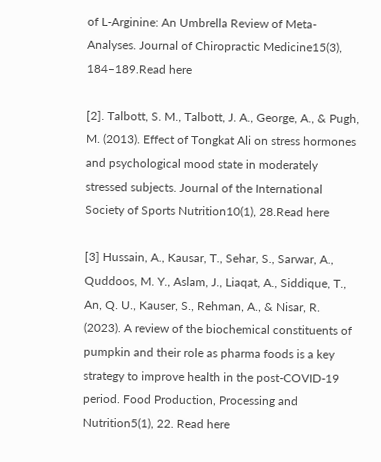of L-Arginine: An Umbrella Review of Meta-Analyses. Journal of Chiropractic Medicine15(3), 184–189.Read here

[2]. Talbott, S. M., Talbott, J. A., George, A., & Pugh, M. (2013). Effect of Tongkat Ali on stress hormones and psychological mood state in moderately stressed subjects. Journal of the International Society of Sports Nutrition10(1), 28.Read here

[3] Hussain, A., Kausar, T., Sehar, S., Sarwar, A., Quddoos, M. Y., Aslam, J., Liaqat, A., Siddique, T., An, Q. U., Kauser, S., Rehman, A., & Nisar, R. (2023). A review of the biochemical constituents of pumpkin and their role as pharma foods is a key strategy to improve health in the post-COVID-19 period. Food Production, Processing and Nutrition5(1), 22. Read here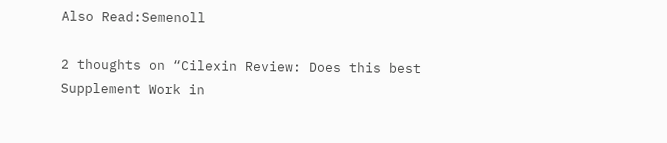Also Read:Semenoll

2 thoughts on “Cilexin Review: Does this best Supplement Work in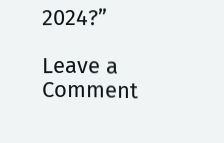2024?”

Leave a Comment